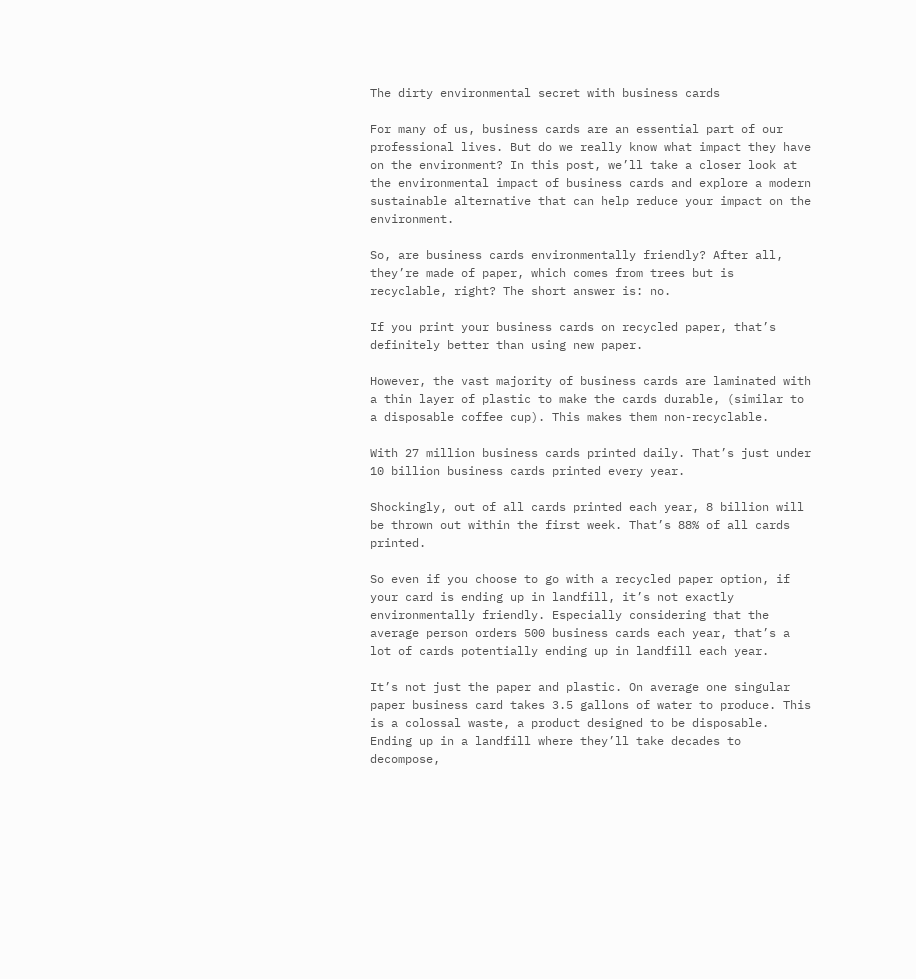The dirty environmental secret with business cards

For many of us, business cards are an essential part of our professional lives. But do we really know what impact they have on the environment? In this post, we’ll take a closer look at the environmental impact of business cards and explore a modern sustainable alternative that can help reduce your impact on the environment.

So, are business cards environmentally friendly? After all, they’re made of paper, which comes from trees but is recyclable, right? The short answer is: no.

If you print your business cards on recycled paper, that’s definitely better than using new paper.

However, the vast majority of business cards are laminated with a thin layer of plastic to make the cards durable, (similar to a disposable coffee cup). This makes them non-recyclable.

With 27 million business cards printed daily. That’s just under 10 billion business cards printed every year.

Shockingly, out of all cards printed each year, 8 billion will be thrown out within the first week. That’s 88% of all cards printed.

So even if you choose to go with a recycled paper option, if your card is ending up in landfill, it’s not exactly environmentally friendly. Especially considering that the average person orders 500 business cards each year, that’s a lot of cards potentially ending up in landfill each year.

It’s not just the paper and plastic. On average one singular paper business card takes 3.5 gallons of water to produce. This is a colossal waste, a product designed to be disposable. Ending up in a landfill where they’ll take decades to decompose,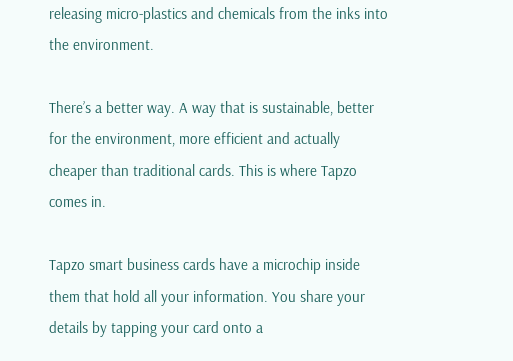releasing micro-plastics and chemicals from the inks into the environment.

There’s a better way. A way that is sustainable, better for the environment, more efficient and actually cheaper than traditional cards. This is where Tapzo comes in.

Tapzo smart business cards have a microchip inside them that hold all your information. You share your details by tapping your card onto a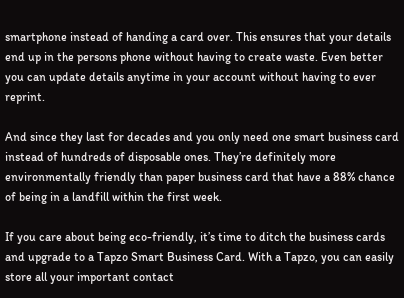smartphone instead of handing a card over. This ensures that your details end up in the persons phone without having to create waste. Even better you can update details anytime in your account without having to ever reprint.

And since they last for decades and you only need one smart business card instead of hundreds of disposable ones. They’re definitely more environmentally friendly than paper business card that have a 88% chance of being in a landfill within the first week.

If you care about being eco-friendly, it’s time to ditch the business cards and upgrade to a Tapzo Smart Business Card. With a Tapzo, you can easily store all your important contact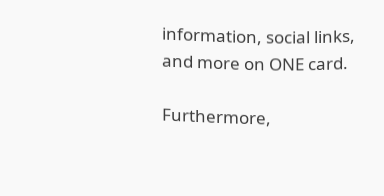information, social links, and more on ONE card.

Furthermore,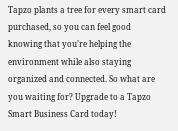Tapzo plants a tree for every smart card purchased, so you can feel good knowing that you’re helping the environment while also staying organized and connected. So what are you waiting for? Upgrade to a Tapzo Smart Business Card today!